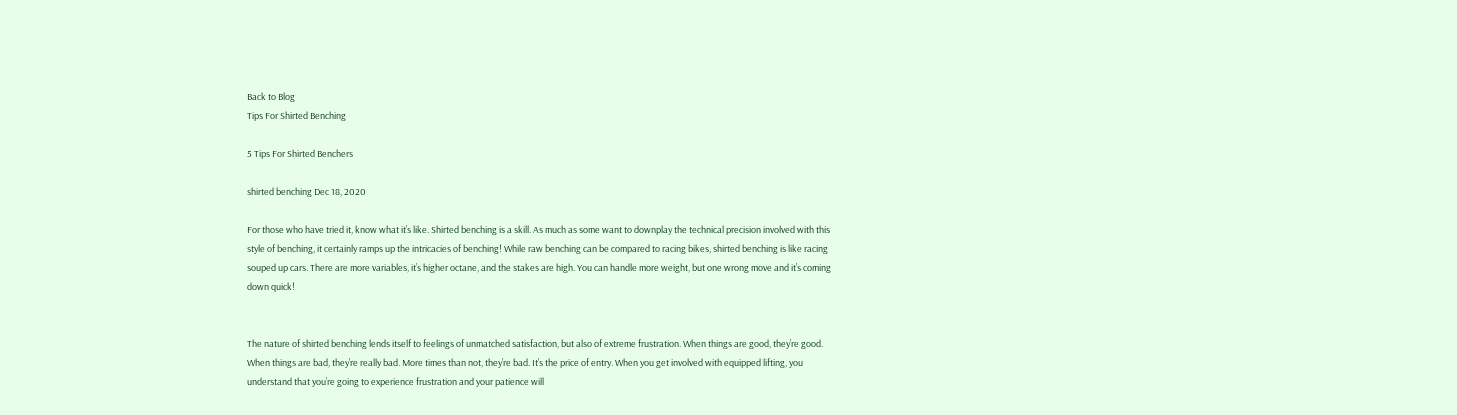Back to Blog
Tips For Shirted Benching

5 Tips For Shirted Benchers

shirted benching Dec 18, 2020

For those who have tried it, know what it’s like. Shirted benching is a skill. As much as some want to downplay the technical precision involved with this style of benching, it certainly ramps up the intricacies of benching! While raw benching can be compared to racing bikes, shirted benching is like racing souped up cars. There are more variables, it’s higher octane, and the stakes are high. You can handle more weight, but one wrong move and it’s coming down quick!


The nature of shirted benching lends itself to feelings of unmatched satisfaction, but also of extreme frustration. When things are good, they’re good. When things are bad, they’re really bad. More times than not, they’re bad. It’s the price of entry. When you get involved with equipped lifting, you understand that you’re going to experience frustration and your patience will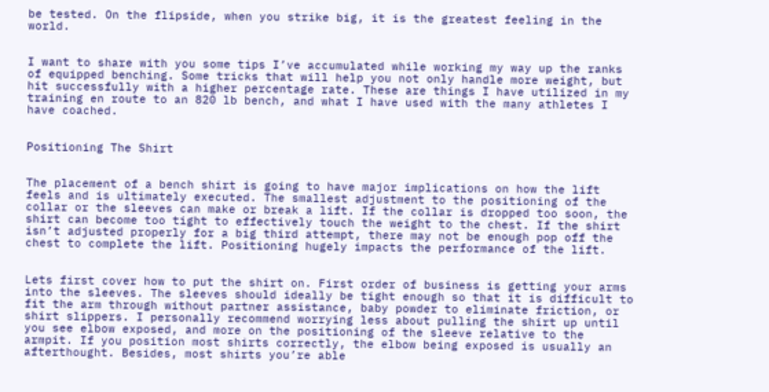be tested. On the flipside, when you strike big, it is the greatest feeling in the world.


I want to share with you some tips I’ve accumulated while working my way up the ranks of equipped benching. Some tricks that will help you not only handle more weight, but hit successfully with a higher percentage rate. These are things I have utilized in my training en route to an 820 lb bench, and what I have used with the many athletes I have coached.


Positioning The Shirt


The placement of a bench shirt is going to have major implications on how the lift feels and is ultimately executed. The smallest adjustment to the positioning of the collar or the sleeves can make or break a lift. If the collar is dropped too soon, the shirt can become too tight to effectively touch the weight to the chest. If the shirt isn’t adjusted properly for a big third attempt, there may not be enough pop off the chest to complete the lift. Positioning hugely impacts the performance of the lift.


Lets first cover how to put the shirt on. First order of business is getting your arms into the sleeves. The sleeves should ideally be tight enough so that it is difficult to fit the arm through without partner assistance, baby powder to eliminate friction, or shirt slippers. I personally recommend worrying less about pulling the shirt up until you see elbow exposed, and more on the positioning of the sleeve relative to the armpit. If you position most shirts correctly, the elbow being exposed is usually an afterthought. Besides, most shirts you’re able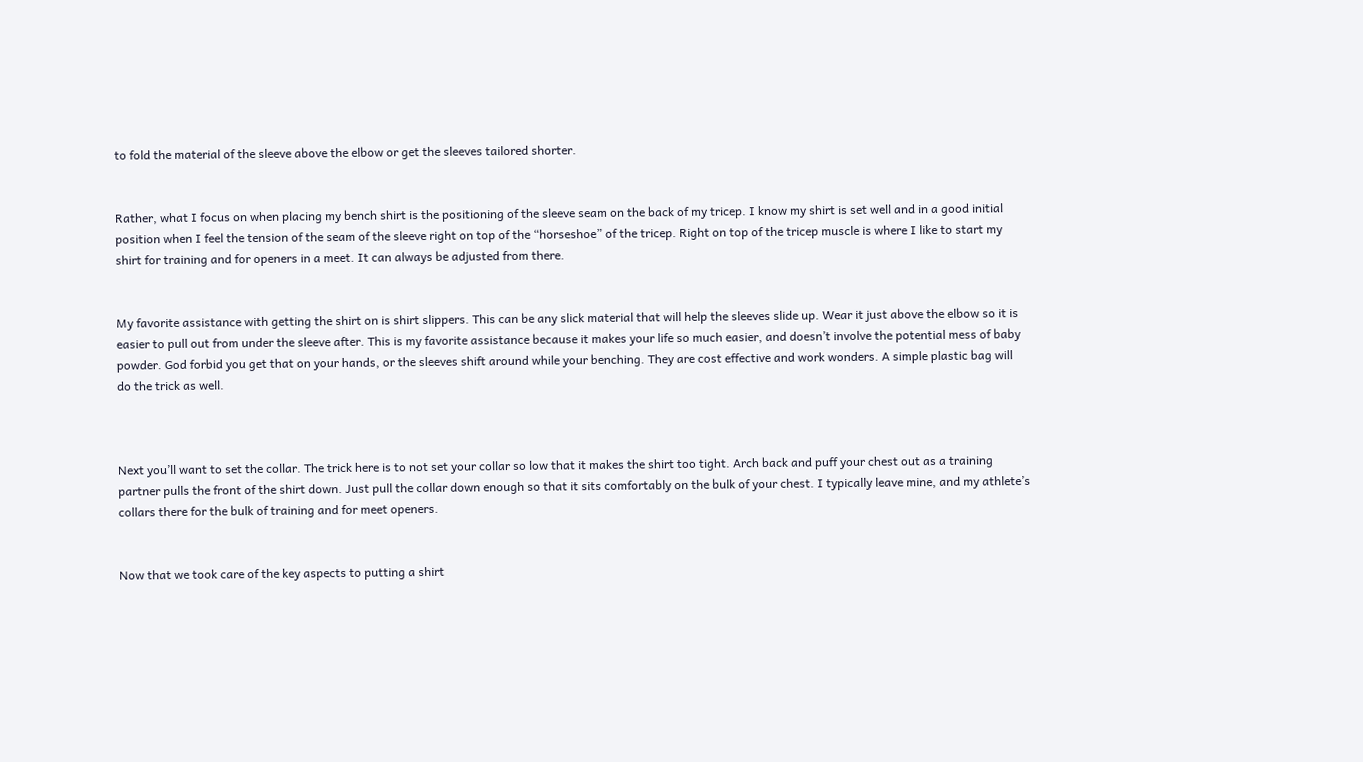to fold the material of the sleeve above the elbow or get the sleeves tailored shorter.


Rather, what I focus on when placing my bench shirt is the positioning of the sleeve seam on the back of my tricep. I know my shirt is set well and in a good initial position when I feel the tension of the seam of the sleeve right on top of the “horseshoe” of the tricep. Right on top of the tricep muscle is where I like to start my shirt for training and for openers in a meet. It can always be adjusted from there.


My favorite assistance with getting the shirt on is shirt slippers. This can be any slick material that will help the sleeves slide up. Wear it just above the elbow so it is easier to pull out from under the sleeve after. This is my favorite assistance because it makes your life so much easier, and doesn’t involve the potential mess of baby powder. God forbid you get that on your hands, or the sleeves shift around while your benching. They are cost effective and work wonders. A simple plastic bag will do the trick as well.



Next you’ll want to set the collar. The trick here is to not set your collar so low that it makes the shirt too tight. Arch back and puff your chest out as a training partner pulls the front of the shirt down. Just pull the collar down enough so that it sits comfortably on the bulk of your chest. I typically leave mine, and my athlete’s collars there for the bulk of training and for meet openers.


Now that we took care of the key aspects to putting a shirt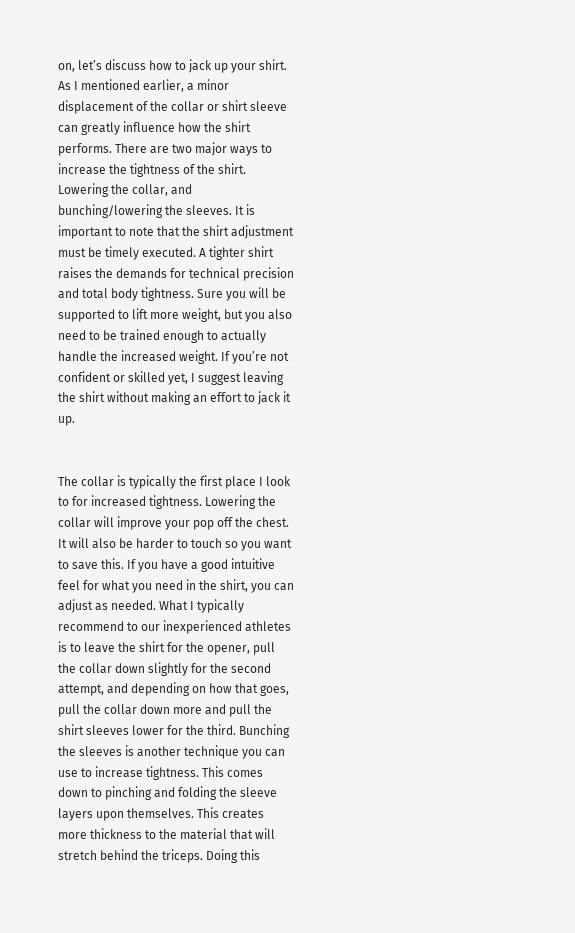on, let’s discuss how to jack up your shirt. As I mentioned earlier, a minor displacement of the collar or shirt sleeve can greatly influence how the shirt performs. There are two major ways to increase the tightness of the shirt. Lowering the collar, and bunching/lowering the sleeves. It is important to note that the shirt adjustment must be timely executed. A tighter shirt raises the demands for technical precision and total body tightness. Sure you will be supported to lift more weight, but you also need to be trained enough to actually handle the increased weight. If you’re not confident or skilled yet, I suggest leaving the shirt without making an effort to jack it up.


The collar is typically the first place I look to for increased tightness. Lowering the collar will improve your pop off the chest. It will also be harder to touch so you want to save this. If you have a good intuitive feel for what you need in the shirt, you can adjust as needed. What I typically recommend to our inexperienced athletes is to leave the shirt for the opener, pull the collar down slightly for the second attempt, and depending on how that goes, pull the collar down more and pull the shirt sleeves lower for the third. Bunching the sleeves is another technique you can use to increase tightness. This comes down to pinching and folding the sleeve layers upon themselves. This creates more thickness to the material that will stretch behind the triceps. Doing this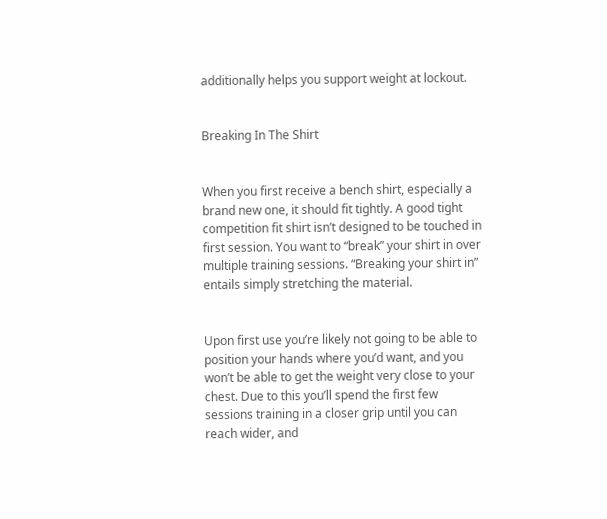additionally helps you support weight at lockout.


Breaking In The Shirt


When you first receive a bench shirt, especially a brand new one, it should fit tightly. A good tight competition fit shirt isn’t designed to be touched in first session. You want to “break” your shirt in over multiple training sessions. “Breaking your shirt in” entails simply stretching the material.


Upon first use you’re likely not going to be able to position your hands where you’d want, and you won’t be able to get the weight very close to your chest. Due to this you’ll spend the first few sessions training in a closer grip until you can reach wider, and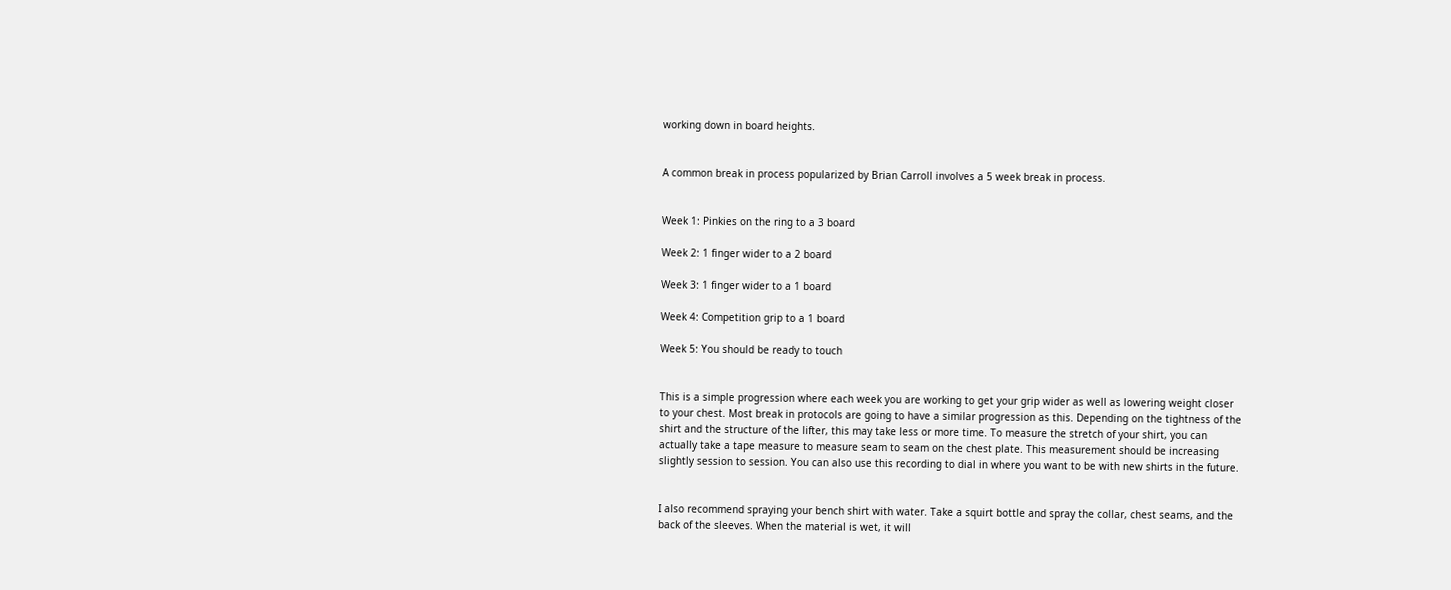working down in board heights.


A common break in process popularized by Brian Carroll involves a 5 week break in process.


Week 1: Pinkies on the ring to a 3 board

Week 2: 1 finger wider to a 2 board

Week 3: 1 finger wider to a 1 board

Week 4: Competition grip to a 1 board

Week 5: You should be ready to touch


This is a simple progression where each week you are working to get your grip wider as well as lowering weight closer to your chest. Most break in protocols are going to have a similar progression as this. Depending on the tightness of the shirt and the structure of the lifter, this may take less or more time. To measure the stretch of your shirt, you can actually take a tape measure to measure seam to seam on the chest plate. This measurement should be increasing slightly session to session. You can also use this recording to dial in where you want to be with new shirts in the future.


I also recommend spraying your bench shirt with water. Take a squirt bottle and spray the collar, chest seams, and the back of the sleeves. When the material is wet, it will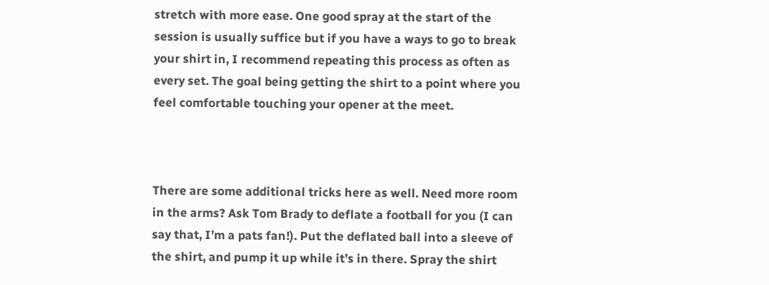stretch with more ease. One good spray at the start of the session is usually suffice but if you have a ways to go to break your shirt in, I recommend repeating this process as often as every set. The goal being getting the shirt to a point where you feel comfortable touching your opener at the meet.



There are some additional tricks here as well. Need more room in the arms? Ask Tom Brady to deflate a football for you (I can say that, I’m a pats fan!). Put the deflated ball into a sleeve of the shirt, and pump it up while it’s in there. Spray the shirt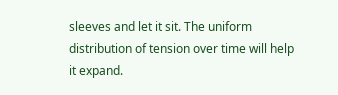sleeves and let it sit. The uniform distribution of tension over time will help it expand.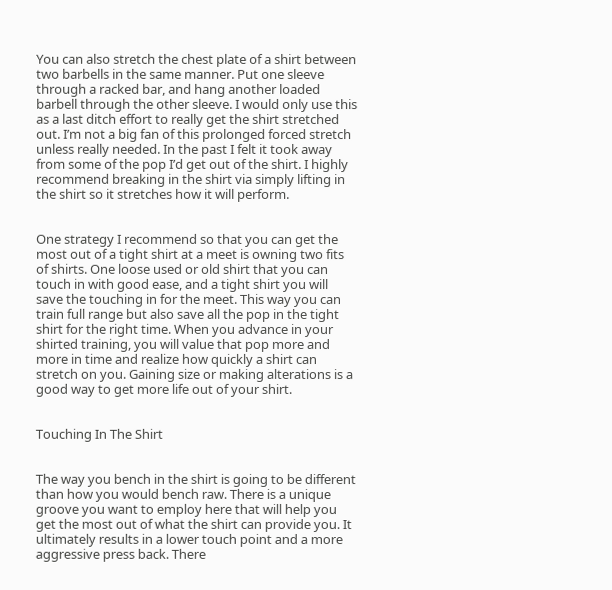You can also stretch the chest plate of a shirt between two barbells in the same manner. Put one sleeve through a racked bar, and hang another loaded barbell through the other sleeve. I would only use this as a last ditch effort to really get the shirt stretched out. I’m not a big fan of this prolonged forced stretch unless really needed. In the past I felt it took away from some of the pop I’d get out of the shirt. I highly recommend breaking in the shirt via simply lifting in the shirt so it stretches how it will perform.


One strategy I recommend so that you can get the most out of a tight shirt at a meet is owning two fits of shirts. One loose used or old shirt that you can touch in with good ease, and a tight shirt you will save the touching in for the meet. This way you can train full range but also save all the pop in the tight shirt for the right time. When you advance in your shirted training, you will value that pop more and more in time and realize how quickly a shirt can stretch on you. Gaining size or making alterations is a good way to get more life out of your shirt.


Touching In The Shirt


The way you bench in the shirt is going to be different than how you would bench raw. There is a unique groove you want to employ here that will help you get the most out of what the shirt can provide you. It ultimately results in a lower touch point and a more aggressive press back. There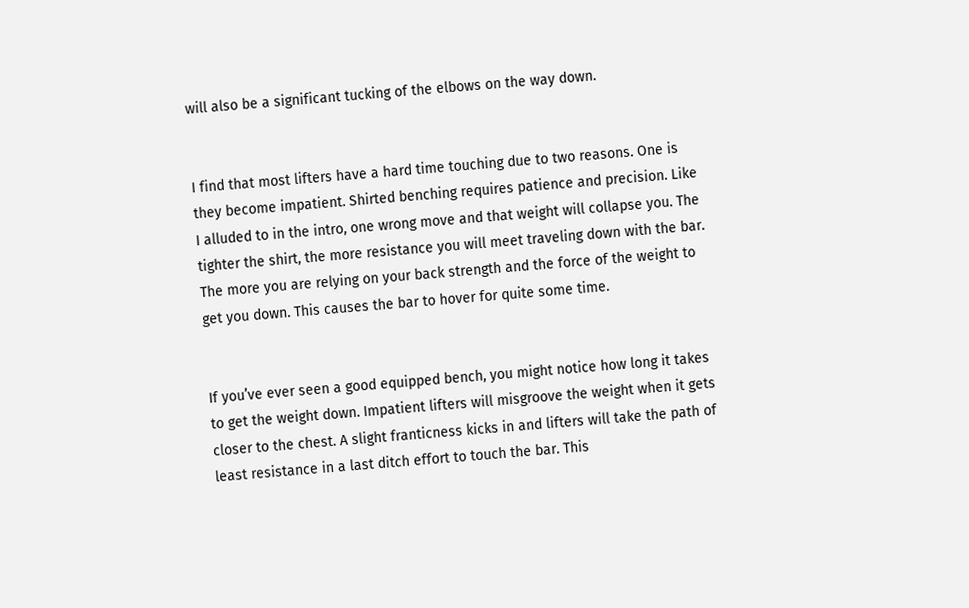will also be a significant tucking of the elbows on the way down.


I find that most lifters have a hard time touching due to two reasons. One is they become impatient. Shirted benching requires patience and precision. Like I alluded to in the intro, one wrong move and that weight will collapse you. The tighter the shirt, the more resistance you will meet traveling down with the bar. The more you are relying on your back strength and the force of the weight to get you down. This causes the bar to hover for quite some time.


If you’ve ever seen a good equipped bench, you might notice how long it takes to get the weight down. Impatient lifters will misgroove the weight when it gets closer to the chest. A slight franticness kicks in and lifters will take the path of least resistance in a last ditch effort to touch the bar. This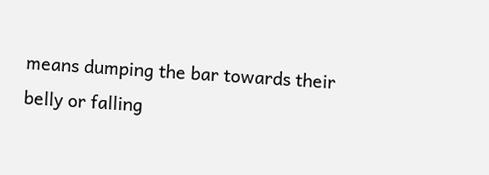means dumping the bar towards their belly or falling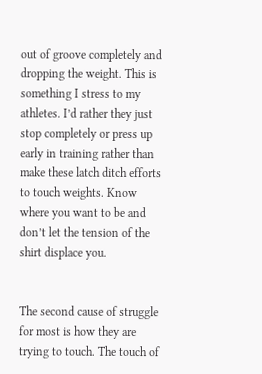out of groove completely and dropping the weight. This is something I stress to my athletes. I’d rather they just stop completely or press up early in training rather than make these latch ditch efforts to touch weights. Know where you want to be and don’t let the tension of the shirt displace you.


The second cause of struggle for most is how they are trying to touch. The touch of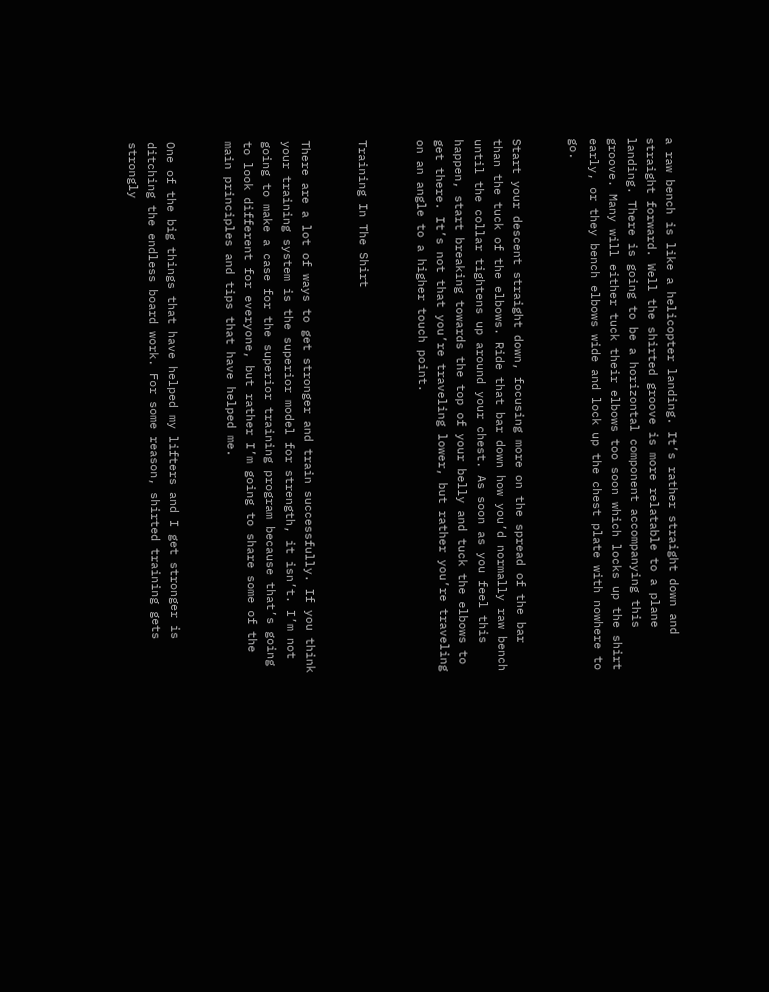a raw bench is like a helicopter landing. It’s rather straight down and straight forward. Well the shirted groove is more relatable to a plane landing. There is going to be a horizontal component accompanying this groove. Many will either tuck their elbows too soon which locks up the shirt early, or they bench elbows wide and lock up the chest plate with nowhere to go.


Start your descent straight down, focusing more on the spread of the bar than the tuck of the elbows. Ride that bar down how you’d normally raw bench until the collar tightens up around your chest. As soon as you feel this happen, start breaking towards the top of your belly and tuck the elbows to get there. It’s not that you’re traveling lower, but rather you’re traveling on an angle to a higher touch point.


Training In The Shirt


There are a lot of ways to get stronger and train successfully. If you think your training system is the superior model for strength, it isn’t. I’m not going to make a case for the superior training program because that’s going to look different for everyone, but rather I’m going to share some of the main principles and tips that have helped me.


One of the big things that have helped my lifters and I get stronger is ditching the endless board work. For some reason, shirted training gets strongly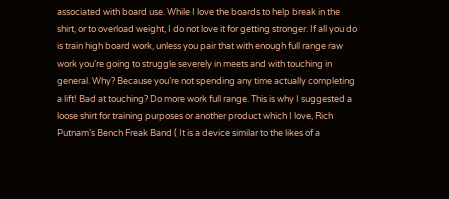associated with board use. While I love the boards to help break in the shirt, or to overload weight, I do not love it for getting stronger. If all you do is train high board work, unless you pair that with enough full range raw work you’re going to struggle severely in meets and with touching in general. Why? Because you’re not spending any time actually completing a lift! Bad at touching? Do more work full range. This is why I suggested a loose shirt for training purposes or another product which I love, Rich Putnam’s Bench Freak Band ( It is a device similar to the likes of a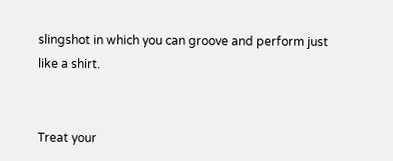slingshot in which you can groove and perform just like a shirt.


Treat your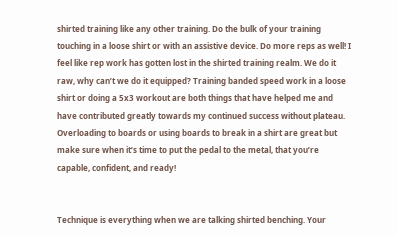shirted training like any other training. Do the bulk of your training touching in a loose shirt or with an assistive device. Do more reps as well! I feel like rep work has gotten lost in the shirted training realm. We do it raw, why can’t we do it equipped? Training banded speed work in a loose shirt or doing a 5x3 workout are both things that have helped me and have contributed greatly towards my continued success without plateau. Overloading to boards or using boards to break in a shirt are great but make sure when it’s time to put the pedal to the metal, that you’re capable, confident, and ready!


Technique is everything when we are talking shirted benching. Your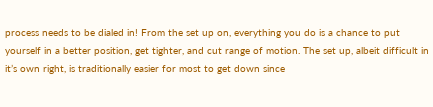process needs to be dialed in! From the set up on, everything you do is a chance to put yourself in a better position, get tighter, and cut range of motion. The set up, albeit difficult in it’s own right, is traditionally easier for most to get down since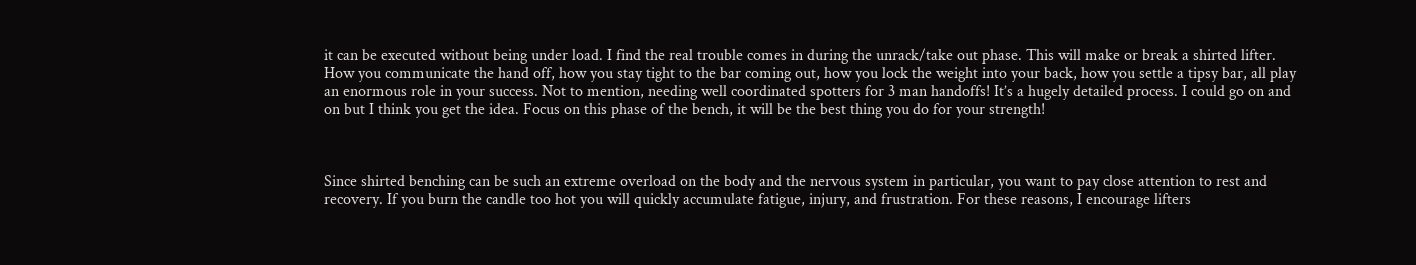it can be executed without being under load. I find the real trouble comes in during the unrack/take out phase. This will make or break a shirted lifter. How you communicate the hand off, how you stay tight to the bar coming out, how you lock the weight into your back, how you settle a tipsy bar, all play an enormous role in your success. Not to mention, needing well coordinated spotters for 3 man handoffs! It’s a hugely detailed process. I could go on and on but I think you get the idea. Focus on this phase of the bench, it will be the best thing you do for your strength!



Since shirted benching can be such an extreme overload on the body and the nervous system in particular, you want to pay close attention to rest and recovery. If you burn the candle too hot you will quickly accumulate fatigue, injury, and frustration. For these reasons, I encourage lifters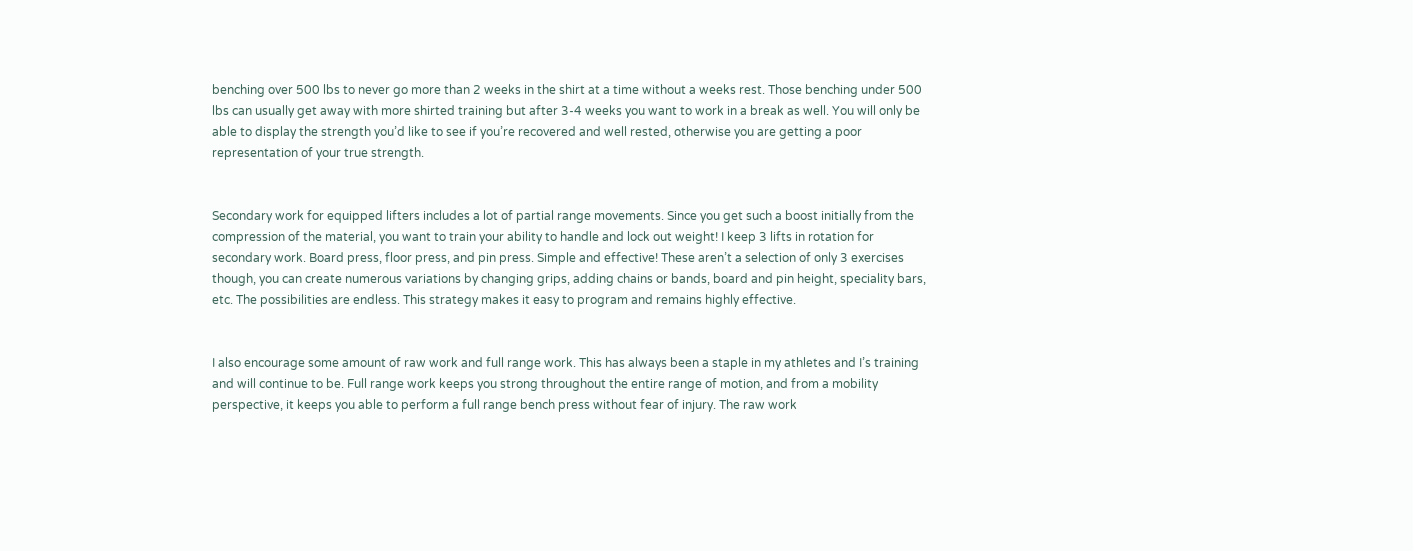benching over 500 lbs to never go more than 2 weeks in the shirt at a time without a weeks rest. Those benching under 500 lbs can usually get away with more shirted training but after 3-4 weeks you want to work in a break as well. You will only be able to display the strength you’d like to see if you’re recovered and well rested, otherwise you are getting a poor representation of your true strength.


Secondary work for equipped lifters includes a lot of partial range movements. Since you get such a boost initially from the compression of the material, you want to train your ability to handle and lock out weight! I keep 3 lifts in rotation for secondary work. Board press, floor press, and pin press. Simple and effective! These aren’t a selection of only 3 exercises though, you can create numerous variations by changing grips, adding chains or bands, board and pin height, speciality bars, etc. The possibilities are endless. This strategy makes it easy to program and remains highly effective.


I also encourage some amount of raw work and full range work. This has always been a staple in my athletes and I’s training and will continue to be. Full range work keeps you strong throughout the entire range of motion, and from a mobility perspective, it keeps you able to perform a full range bench press without fear of injury. The raw work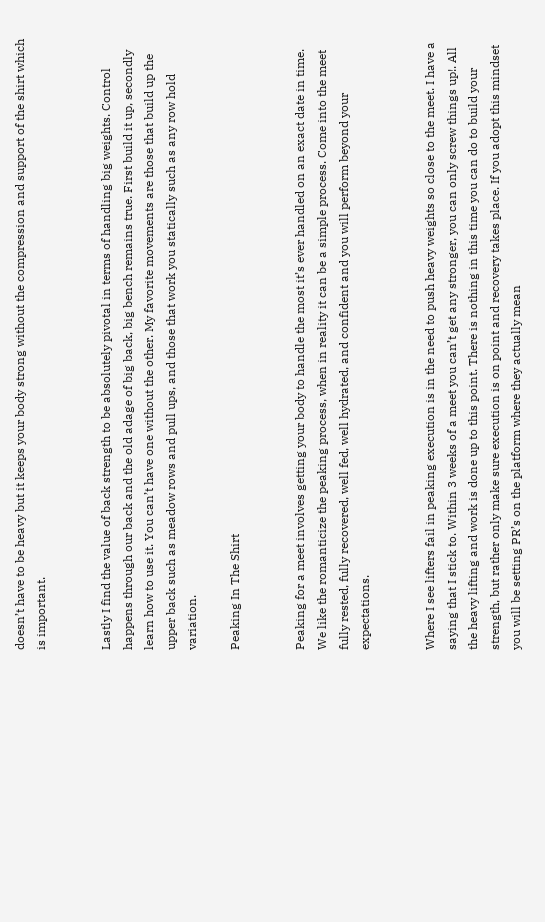doesn’t have to be heavy but it keeps your body strong without the compression and support of the shirt which is important.


Lastly I find the value of back strength to be absolutely pivotal in terms of handling big weights. Control happens through our back and the old adage of big back, big bench remains true. First build it up, secondly learn how to use it. You can’t have one without the other. My favorite movements are those that build up the upper back such as meadow rows and pull ups, and those that work you statically such as any row hold variation.

Peaking In The Shirt


Peaking for a meet involves getting your body to handle the most it’s ever handled on an exact date in time. We like the romanticize the peaking process, when in reality it can be a simple process. Come into the meet fully rested, fully recovered, well fed, well hydrated, and confident and you will perform beyond your expectations.


Where I see lifters fail in peaking execution is in the need to push heavy weights so close to the meet. I have a saying that I stick to. Within 3 weeks of a meet you can’t get any stronger, you can only screw things up!. All the heavy lifting and work is done up to this point. There is nothing in this time you can do to build your strength, but rather only make sure execution is on point and recovery takes place. If you adopt this mindset you will be setting PR’s on the platform where they actually mean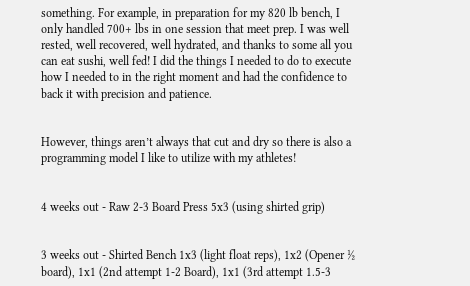something. For example, in preparation for my 820 lb bench, I only handled 700+ lbs in one session that meet prep. I was well rested, well recovered, well hydrated, and thanks to some all you can eat sushi, well fed! I did the things I needed to do to execute how I needed to in the right moment and had the confidence to back it with precision and patience.


However, things aren’t always that cut and dry so there is also a programming model I like to utilize with my athletes!


4 weeks out - Raw 2-3 Board Press 5x3 (using shirted grip)


3 weeks out - Shirted Bench 1x3 (light float reps), 1x2 (Opener ½ board), 1x1 (2nd attempt 1-2 Board), 1x1 (3rd attempt 1.5-3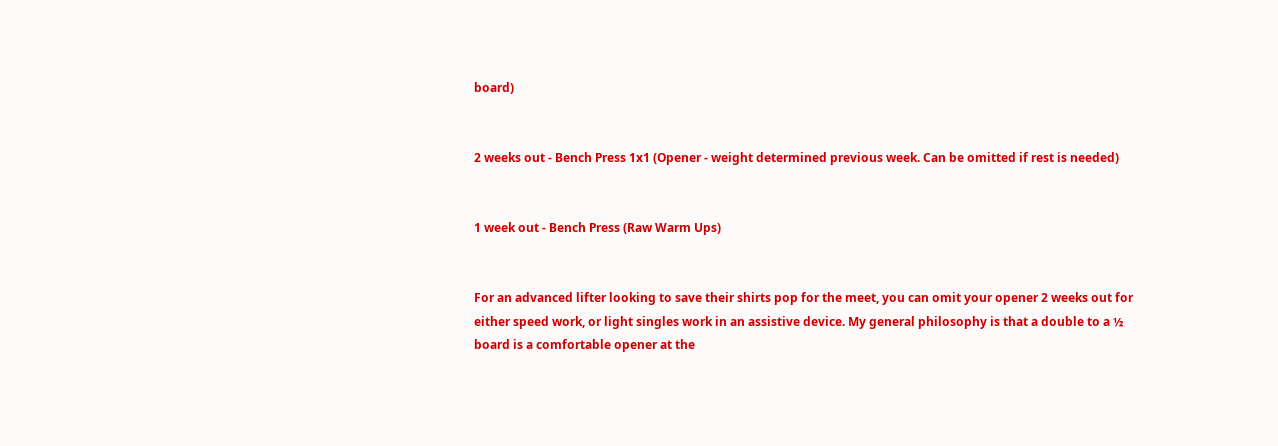board)


2 weeks out - Bench Press 1x1 (Opener - weight determined previous week. Can be omitted if rest is needed)


1 week out - Bench Press (Raw Warm Ups)


For an advanced lifter looking to save their shirts pop for the meet, you can omit your opener 2 weeks out for either speed work, or light singles work in an assistive device. My general philosophy is that a double to a ½ board is a comfortable opener at the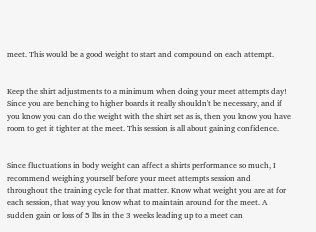meet. This would be a good weight to start and compound on each attempt.


Keep the shirt adjustments to a minimum when doing your meet attempts day! Since you are benching to higher boards it really shouldn't be necessary, and if you know you can do the weight with the shirt set as is, then you know you have room to get it tighter at the meet. This session is all about gaining confidence.


Since fluctuations in body weight can affect a shirts performance so much, I recommend weighing yourself before your meet attempts session and throughout the training cycle for that matter. Know what weight you are at for each session, that way you know what to maintain around for the meet. A sudden gain or loss of 5 lbs in the 3 weeks leading up to a meet can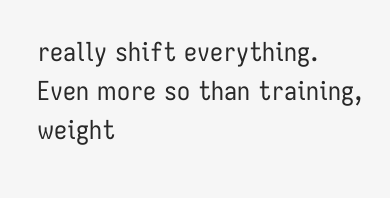really shift everything. Even more so than training, weight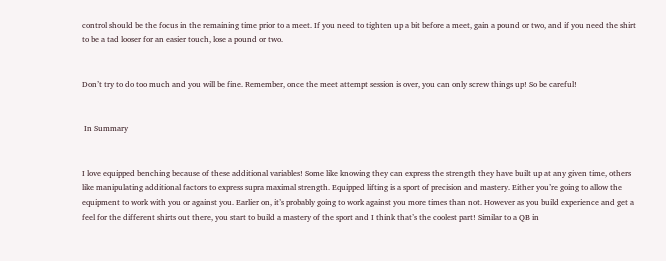control should be the focus in the remaining time prior to a meet. If you need to tighten up a bit before a meet, gain a pound or two, and if you need the shirt to be a tad looser for an easier touch, lose a pound or two.


Don’t try to do too much and you will be fine. Remember, once the meet attempt session is over, you can only screw things up! So be careful!


 In Summary


I love equipped benching because of these additional variables! Some like knowing they can express the strength they have built up at any given time, others like manipulating additional factors to express supra maximal strength. Equipped lifting is a sport of precision and mastery. Either you’re going to allow the equipment to work with you or against you. Earlier on, it’s probably going to work against you more times than not. However as you build experience and get a feel for the different shirts out there, you start to build a mastery of the sport and I think that’s the coolest part! Similar to a QB in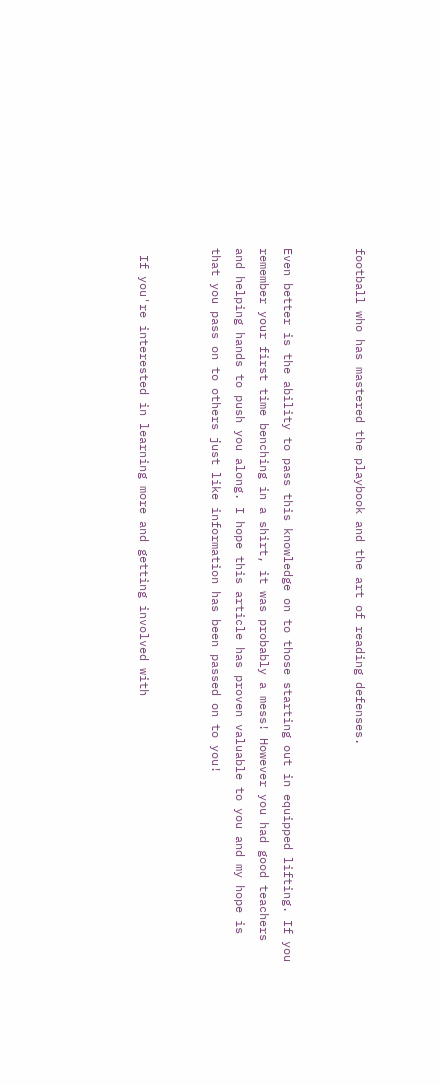football who has mastered the playbook and the art of reading defenses.


Even better is the ability to pass this knowledge on to those starting out in equipped lifting. If you remember your first time benching in a shirt, it was probably a mess! However you had good teachers and helping hands to push you along. I hope this article has proven valuable to you and my hope is that you pass on to others just like information has been passed on to you!


 If you're interested in learning more and getting involved with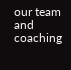our team and coaching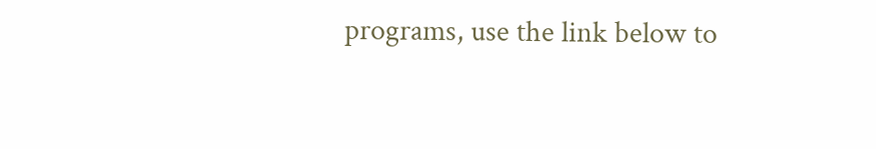programs, use the link below to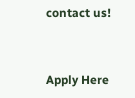contact us!


Apply Here